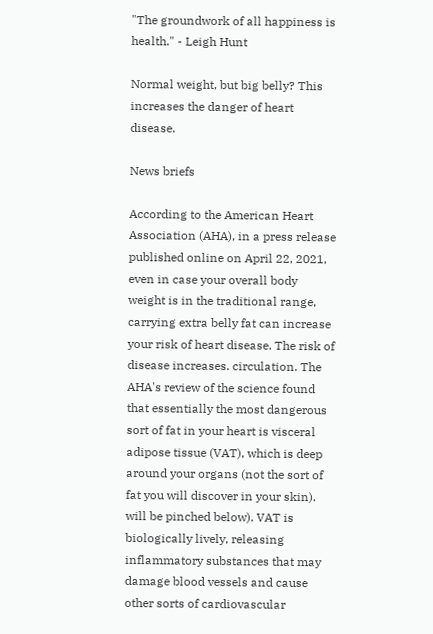"The groundwork of all happiness is health." - Leigh Hunt

Normal weight, but big belly? This increases the danger of heart disease.

News briefs

According to the American Heart Association (AHA), in a press release published online on April 22, 2021, even in case your overall body weight is in the traditional range, carrying extra belly fat can increase your risk of heart disease. The risk of disease increases. circulation. The AHA's review of the science found that essentially the most dangerous sort of fat in your heart is visceral adipose tissue (VAT), which is deep around your organs (not the sort of fat you will discover in your skin). will be pinched below). VAT is biologically lively, releasing inflammatory substances that may damage blood vessels and cause other sorts of cardiovascular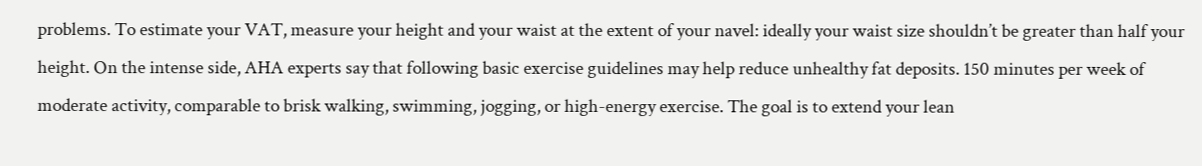problems. To estimate your VAT, measure your height and your waist at the extent of your navel: ideally your waist size shouldn’t be greater than half your height. On the intense side, AHA experts say that following basic exercise guidelines may help reduce unhealthy fat deposits. 150 minutes per week of moderate activity, comparable to brisk walking, swimming, jogging, or high-energy exercise. The goal is to extend your lean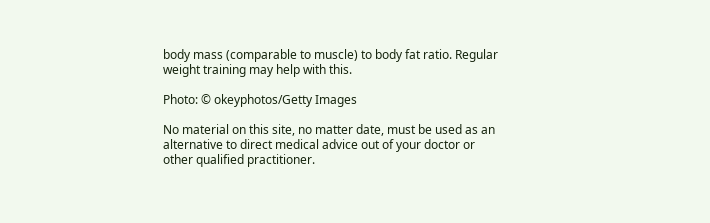body mass (comparable to muscle) to body fat ratio. Regular weight training may help with this.

Photo: © okeyphotos/Getty Images

No material on this site, no matter date, must be used as an alternative to direct medical advice out of your doctor or other qualified practitioner.